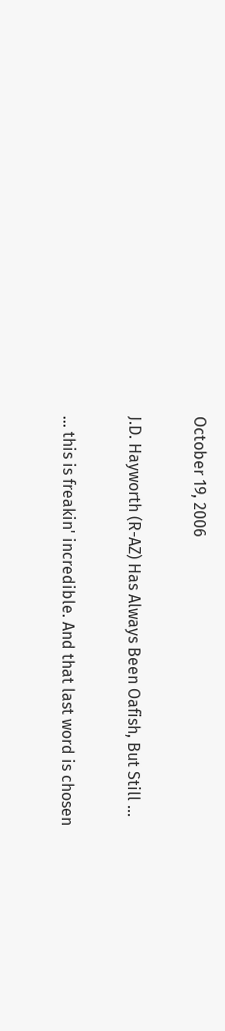October 19, 2006

J.D. Hayworth (R-AZ) Has Always Been Oafish, But Still ...

... this is freakin' incredible. And that last word is chosen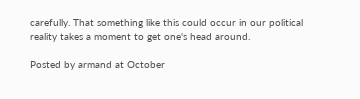carefully. That something like this could occur in our political reality takes a moment to get one's head around.

Posted by armand at October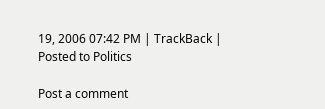19, 2006 07:42 PM | TrackBack | Posted to Politics

Post a comment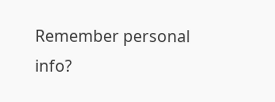Remember personal info?